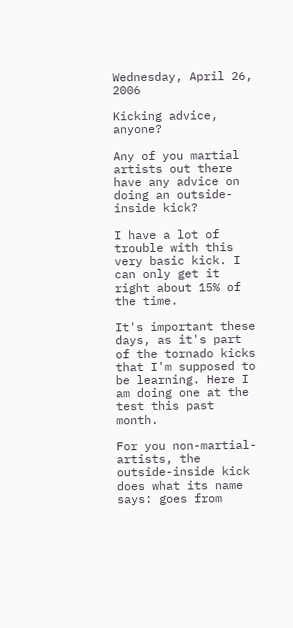Wednesday, April 26, 2006

Kicking advice, anyone?

Any of you martial artists out there have any advice on doing an outside-inside kick?

I have a lot of trouble with this very basic kick. I can only get it right about 15% of the time.

It's important these days, as it's part of the tornado kicks that I'm supposed to be learning. Here I am doing one at the test this past month.

For you non-martial-artists, the outside-inside kick does what its name says: goes from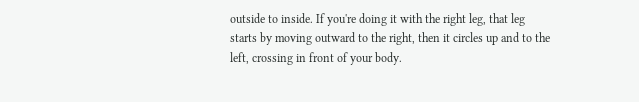outside to inside. If you're doing it with the right leg, that leg starts by moving outward to the right, then it circles up and to the left, crossing in front of your body.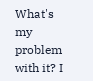What's my problem with it? I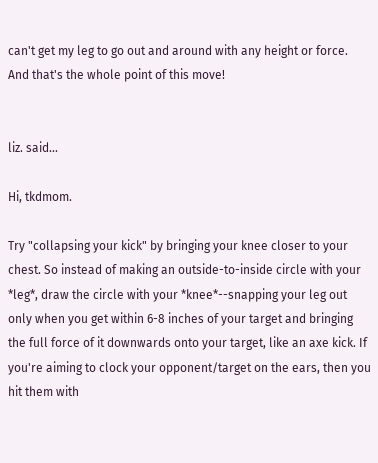can't get my leg to go out and around with any height or force. And that's the whole point of this move!


liz. said...

Hi, tkdmom.

Try "collapsing your kick" by bringing your knee closer to your chest. So instead of making an outside-to-inside circle with your *leg*, draw the circle with your *knee*--snapping your leg out only when you get within 6-8 inches of your target and bringing the full force of it downwards onto your target, like an axe kick. If you're aiming to clock your opponent/target on the ears, then you hit them with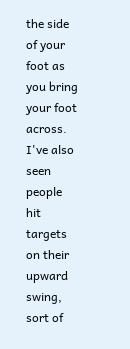the side of your foot as you bring your foot across. I've also seen people hit targets on their upward swing, sort of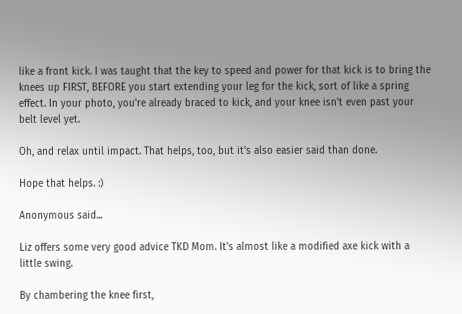like a front kick. I was taught that the key to speed and power for that kick is to bring the knees up FIRST, BEFORE you start extending your leg for the kick, sort of like a spring effect. In your photo, you're already braced to kick, and your knee isn't even past your belt level yet.

Oh, and relax until impact. That helps, too, but it's also easier said than done.

Hope that helps. :)

Anonymous said...

Liz offers some very good advice TKD Mom. It's almost like a modified axe kick with a little swing.

By chambering the knee first,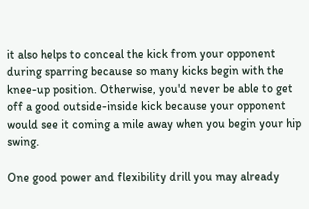it also helps to conceal the kick from your opponent during sparring because so many kicks begin with the knee-up position. Otherwise, you'd never be able to get off a good outside-inside kick because your opponent would see it coming a mile away when you begin your hip swing.

One good power and flexibility drill you may already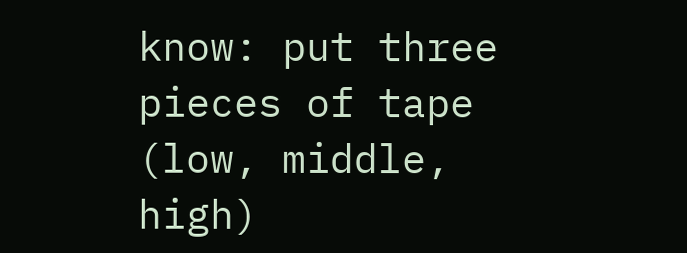know: put three pieces of tape (low, middle, high)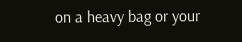on a heavy bag or your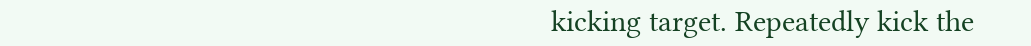kicking target. Repeatedly kick the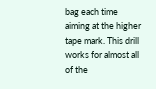bag each time aiming at the higher tape mark. This drill works for almost all of the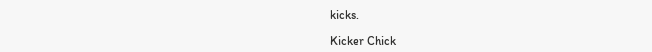kicks.

Kicker Chick